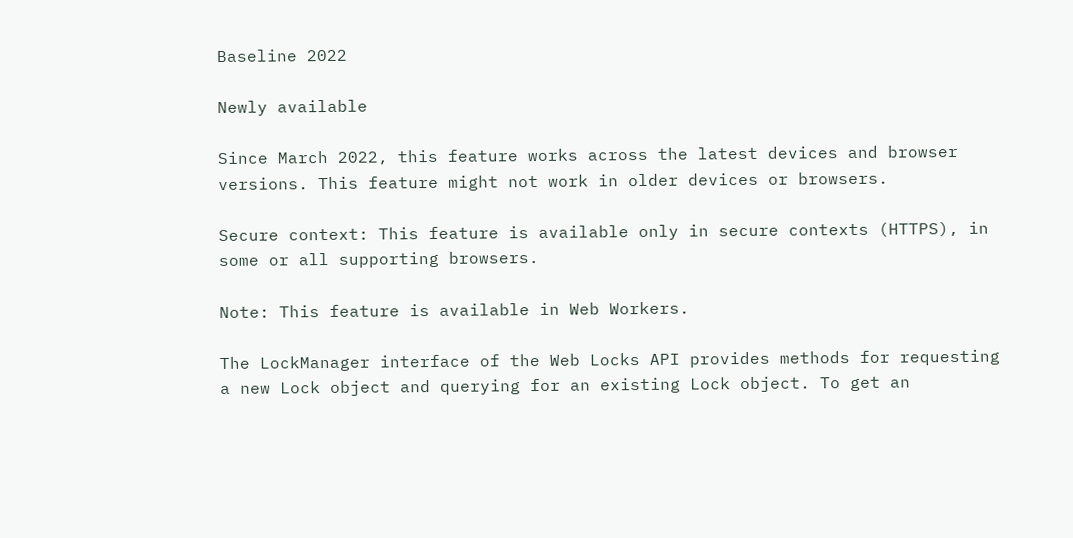Baseline 2022

Newly available

Since March 2022, this feature works across the latest devices and browser versions. This feature might not work in older devices or browsers.

Secure context: This feature is available only in secure contexts (HTTPS), in some or all supporting browsers.

Note: This feature is available in Web Workers.

The LockManager interface of the Web Locks API provides methods for requesting a new Lock object and querying for an existing Lock object. To get an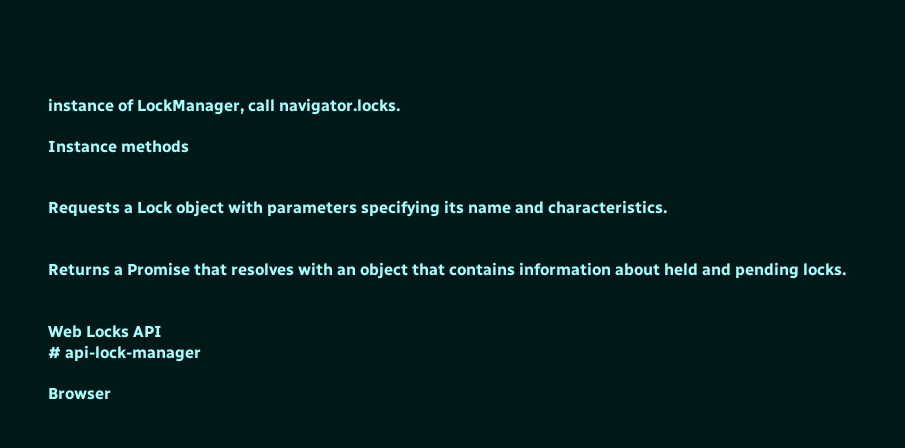instance of LockManager, call navigator.locks.

Instance methods


Requests a Lock object with parameters specifying its name and characteristics.


Returns a Promise that resolves with an object that contains information about held and pending locks.


Web Locks API
# api-lock-manager

Browser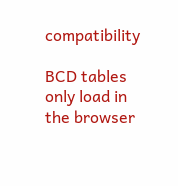compatibility

BCD tables only load in the browser